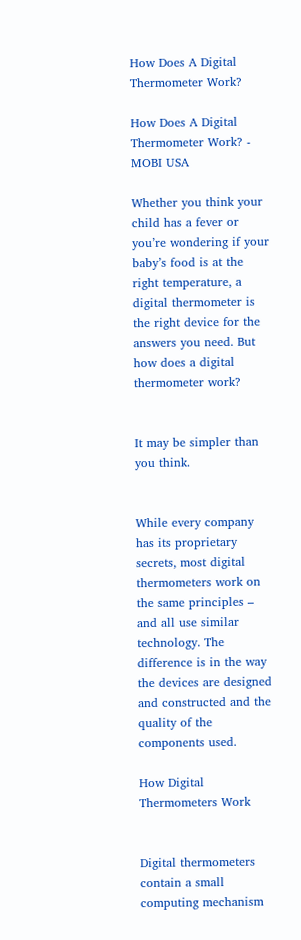How Does A Digital Thermometer Work?

How Does A Digital Thermometer Work? - MOBI USA

Whether you think your child has a fever or you’re wondering if your baby’s food is at the right temperature, a digital thermometer is the right device for the answers you need. But how does a digital thermometer work?


It may be simpler than you think.


While every company has its proprietary secrets, most digital thermometers work on the same principles – and all use similar technology. The difference is in the way the devices are designed and constructed and the quality of the components used.

How Digital Thermometers Work


Digital thermometers contain a small computing mechanism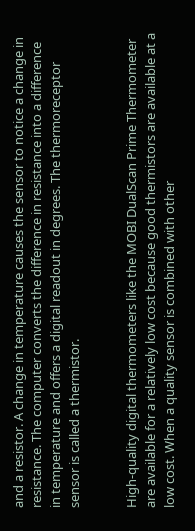and a resistor. A change in temperature causes the sensor to notice a change in resistance. The computer converts the difference in resistance into a difference in temperature and offers a digital readout in degrees. The thermoreceptor sensor is called a thermistor.


High-quality digital thermometers like the MOBI DualScan Prime Thermometer are available for a relatively low cost because good thermistors are available at a low cost. When a quality sensor is combined with other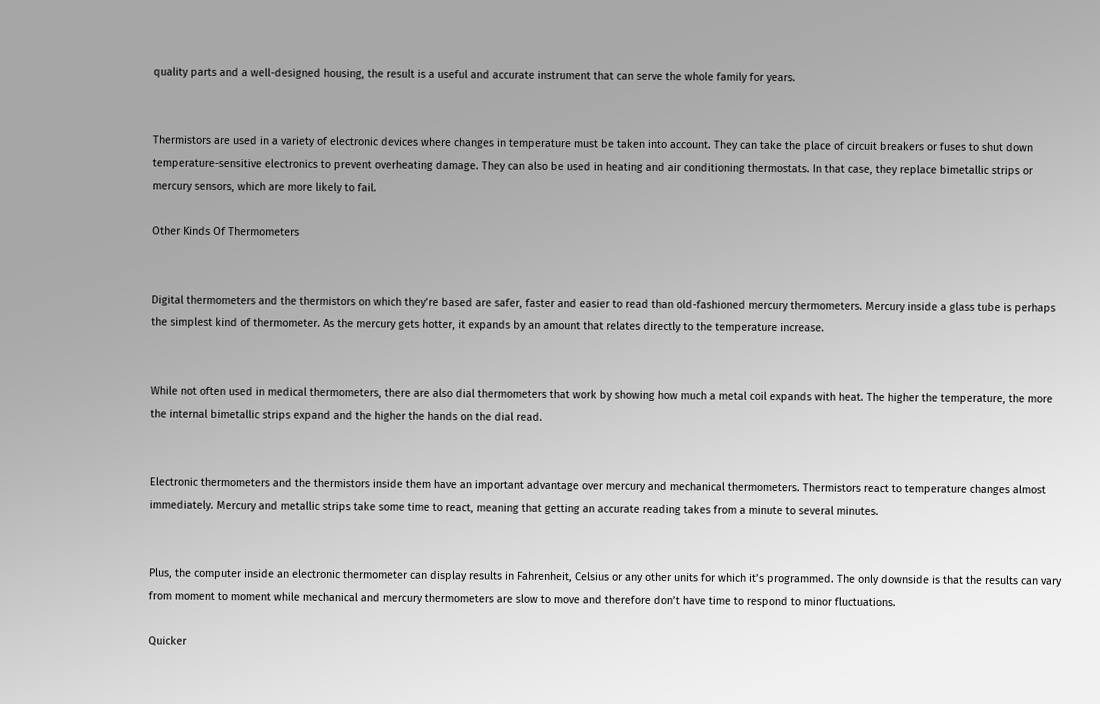quality parts and a well-designed housing, the result is a useful and accurate instrument that can serve the whole family for years.


Thermistors are used in a variety of electronic devices where changes in temperature must be taken into account. They can take the place of circuit breakers or fuses to shut down temperature-sensitive electronics to prevent overheating damage. They can also be used in heating and air conditioning thermostats. In that case, they replace bimetallic strips or mercury sensors, which are more likely to fail.

Other Kinds Of Thermometers


Digital thermometers and the thermistors on which they’re based are safer, faster and easier to read than old-fashioned mercury thermometers. Mercury inside a glass tube is perhaps the simplest kind of thermometer. As the mercury gets hotter, it expands by an amount that relates directly to the temperature increase.


While not often used in medical thermometers, there are also dial thermometers that work by showing how much a metal coil expands with heat. The higher the temperature, the more the internal bimetallic strips expand and the higher the hands on the dial read.


Electronic thermometers and the thermistors inside them have an important advantage over mercury and mechanical thermometers. Thermistors react to temperature changes almost immediately. Mercury and metallic strips take some time to react, meaning that getting an accurate reading takes from a minute to several minutes.


Plus, the computer inside an electronic thermometer can display results in Fahrenheit, Celsius or any other units for which it’s programmed. The only downside is that the results can vary from moment to moment while mechanical and mercury thermometers are slow to move and therefore don’t have time to respond to minor fluctuations.

Quicker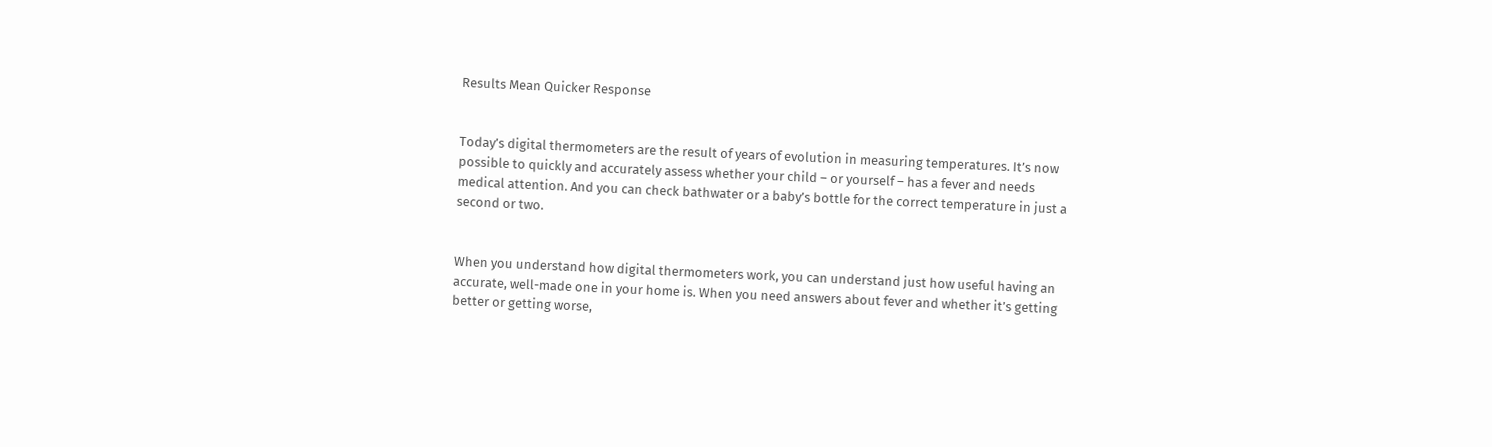Results Mean Quicker Response


Today’s digital thermometers are the result of years of evolution in measuring temperatures. It’s now possible to quickly and accurately assess whether your child – or yourself – has a fever and needs medical attention. And you can check bathwater or a baby’s bottle for the correct temperature in just a second or two.


When you understand how digital thermometers work, you can understand just how useful having an accurate, well-made one in your home is. When you need answers about fever and whether it’s getting better or getting worse,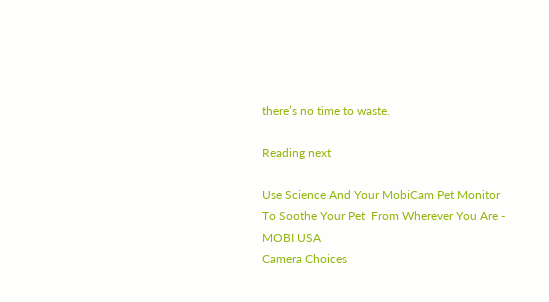there’s no time to waste.

Reading next

Use Science And Your MobiCam Pet Monitor To Soothe Your Pet  From Wherever You Are - MOBI USA
Camera Choices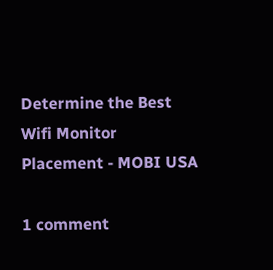Determine the Best Wifi Monitor Placement - MOBI USA

1 comment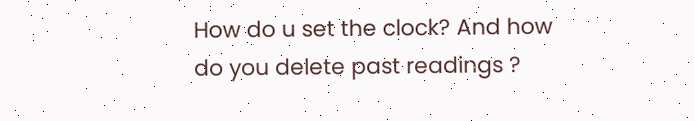How do u set the clock? And how do you delete past readings ?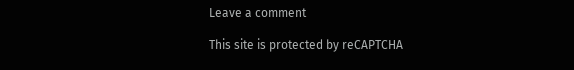Leave a comment

This site is protected by reCAPTCHA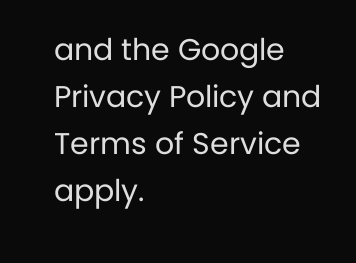and the Google Privacy Policy and Terms of Service apply.